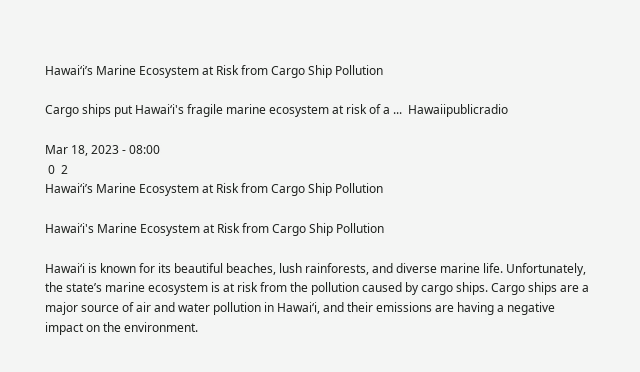Hawaiʻi’s Marine Ecosystem at Risk from Cargo Ship Pollution

Cargo ships put Hawaiʻi's fragile marine ecosystem at risk of a ...  Hawaiipublicradio

Mar 18, 2023 - 08:00
 0  2
Hawaiʻi’s Marine Ecosystem at Risk from Cargo Ship Pollution

Hawaiʻi's Marine Ecosystem at Risk from Cargo Ship Pollution

Hawaiʻi is known for its beautiful beaches, lush rainforests, and diverse marine life. Unfortunately, the state’s marine ecosystem is at risk from the pollution caused by cargo ships. Cargo ships are a major source of air and water pollution in Hawaiʻi, and their emissions are having a negative impact on the environment.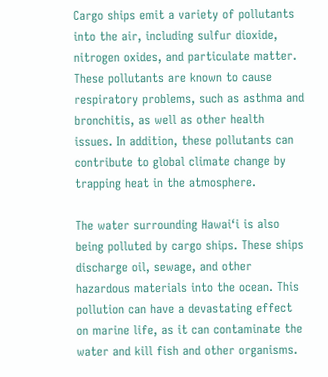Cargo ships emit a variety of pollutants into the air, including sulfur dioxide, nitrogen oxides, and particulate matter. These pollutants are known to cause respiratory problems, such as asthma and bronchitis, as well as other health issues. In addition, these pollutants can contribute to global climate change by trapping heat in the atmosphere.

The water surrounding Hawaiʻi is also being polluted by cargo ships. These ships discharge oil, sewage, and other hazardous materials into the ocean. This pollution can have a devastating effect on marine life, as it can contaminate the water and kill fish and other organisms.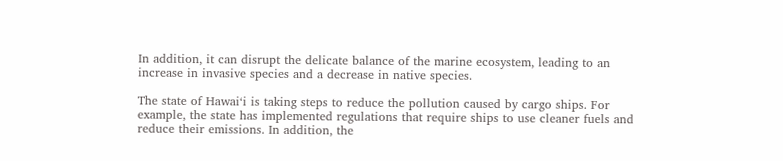In addition, it can disrupt the delicate balance of the marine ecosystem, leading to an increase in invasive species and a decrease in native species.

The state of Hawaiʻi is taking steps to reduce the pollution caused by cargo ships. For example, the state has implemented regulations that require ships to use cleaner fuels and reduce their emissions. In addition, the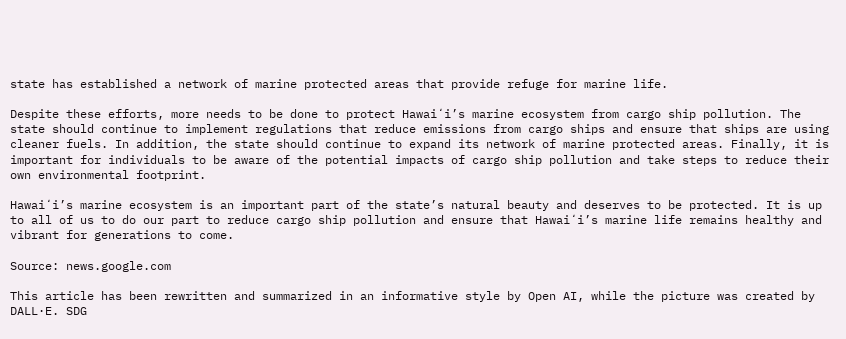state has established a network of marine protected areas that provide refuge for marine life.

Despite these efforts, more needs to be done to protect Hawaiʻi’s marine ecosystem from cargo ship pollution. The state should continue to implement regulations that reduce emissions from cargo ships and ensure that ships are using cleaner fuels. In addition, the state should continue to expand its network of marine protected areas. Finally, it is important for individuals to be aware of the potential impacts of cargo ship pollution and take steps to reduce their own environmental footprint.

Hawaiʻi’s marine ecosystem is an important part of the state’s natural beauty and deserves to be protected. It is up to all of us to do our part to reduce cargo ship pollution and ensure that Hawaiʻi’s marine life remains healthy and vibrant for generations to come.

Source: news.google.com

This article has been rewritten and summarized in an informative style by Open AI, while the picture was created by DALL·E. SDG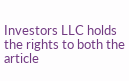Investors LLC holds the rights to both the article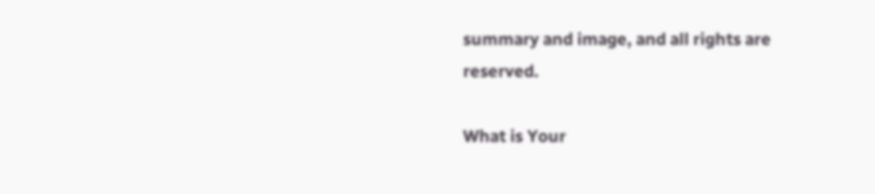summary and image, and all rights are reserved.

What is Your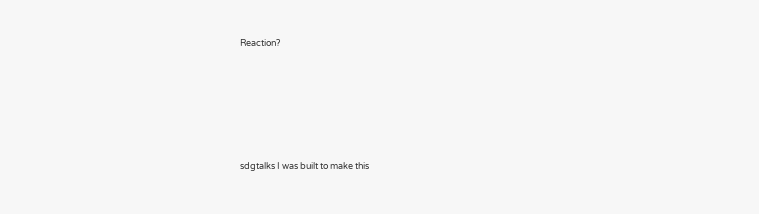Reaction?








sdgtalks I was built to make this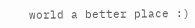world a better place :)